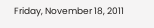Friday, November 18, 2011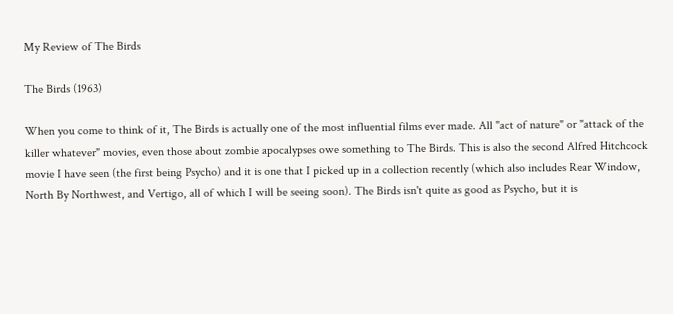My Review of The Birds

The Birds (1963)

When you come to think of it, The Birds is actually one of the most influential films ever made. All "act of nature" or "attack of the killer whatever" movies, even those about zombie apocalypses owe something to The Birds. This is also the second Alfred Hitchcock movie I have seen (the first being Psycho) and it is one that I picked up in a collection recently (which also includes Rear Window, North By Northwest, and Vertigo, all of which I will be seeing soon). The Birds isn't quite as good as Psycho, but it is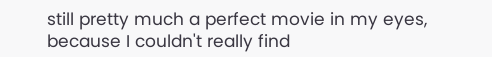still pretty much a perfect movie in my eyes, because I couldn't really find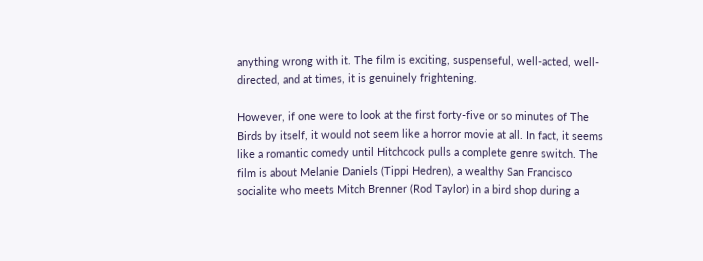anything wrong with it. The film is exciting, suspenseful, well-acted, well-directed, and at times, it is genuinely frightening.

However, if one were to look at the first forty-five or so minutes of The Birds by itself, it would not seem like a horror movie at all. In fact, it seems like a romantic comedy until Hitchcock pulls a complete genre switch. The film is about Melanie Daniels (Tippi Hedren), a wealthy San Francisco socialite who meets Mitch Brenner (Rod Taylor) in a bird shop during a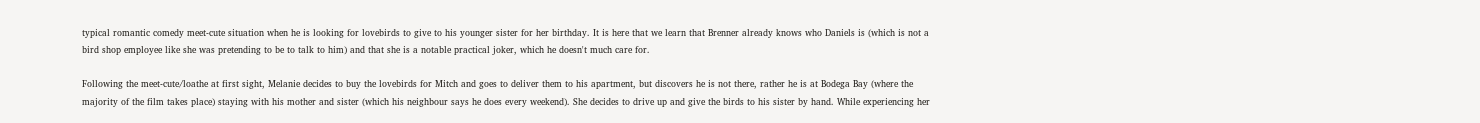typical romantic comedy meet-cute situation when he is looking for lovebirds to give to his younger sister for her birthday. It is here that we learn that Brenner already knows who Daniels is (which is not a bird shop employee like she was pretending to be to talk to him) and that she is a notable practical joker, which he doesn't much care for.

Following the meet-cute/loathe at first sight, Melanie decides to buy the lovebirds for Mitch and goes to deliver them to his apartment, but discovers he is not there, rather he is at Bodega Bay (where the majority of the film takes place) staying with his mother and sister (which his neighbour says he does every weekend). She decides to drive up and give the birds to his sister by hand. While experiencing her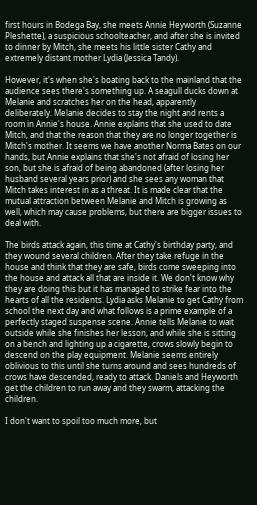first hours in Bodega Bay, she meets Annie Heyworth (Suzanne Pleshette), a suspicious schoolteacher, and after she is invited to dinner by Mitch, she meets his little sister Cathy and extremely distant mother Lydia (Jessica Tandy).

However, it's when she's boating back to the mainland that the audience sees there's something up. A seagull ducks down at Melanie and scratches her on the head, apparently deliberately. Melanie decides to stay the night and rents a room in Annie's house. Annie explains that she used to date Mitch, and that the reason that they are no longer together is Mitch's mother. It seems we have another Norma Bates on our hands, but Annie explains that she's not afraid of losing her son, but she is afraid of being abandoned (after losing her husband several years prior) and she sees any woman that Mitch takes interest in as a threat. It is made clear that the mutual attraction between Melanie and Mitch is growing as well, which may cause problems, but there are bigger issues to deal with.

The birds attack again, this time at Cathy's birthday party, and they wound several children. After they take refuge in the house and think that they are safe, birds come sweeping into the house and attack all that are inside it. We don't know why they are doing this but it has managed to strike fear into the hearts of all the residents. Lydia asks Melanie to get Cathy from school the next day and what follows is a prime example of a perfectly staged suspense scene. Annie tells Melanie to wait outside while she finishes her lesson, and while she is sitting on a bench and lighting up a cigarette, crows slowly begin to descend on the play equipment. Melanie seems entirely oblivious to this until she turns around and sees hundreds of crows have descended, ready to attack. Daniels and Heyworth get the children to run away and they swarm, attacking the children.

I don't want to spoil too much more, but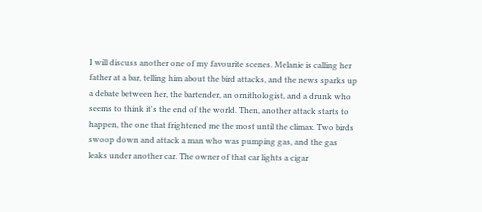I will discuss another one of my favourite scenes. Melanie is calling her father at a bar, telling him about the bird attacks, and the news sparks up a debate between her, the bartender, an ornithologist, and a drunk who seems to think it's the end of the world. Then, another attack starts to happen, the one that frightened me the most until the climax. Two birds swoop down and attack a man who was pumping gas, and the gas leaks under another car. The owner of that car lights a cigar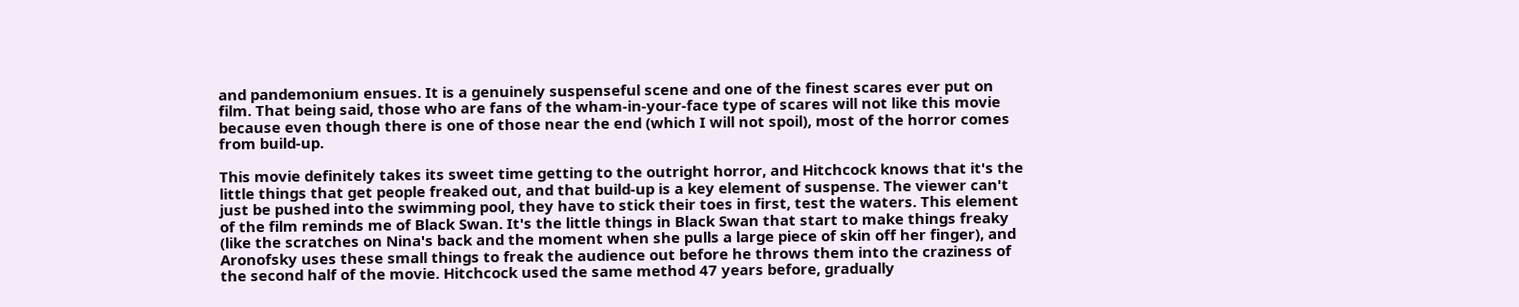and pandemonium ensues. It is a genuinely suspenseful scene and one of the finest scares ever put on film. That being said, those who are fans of the wham-in-your-face type of scares will not like this movie because even though there is one of those near the end (which I will not spoil), most of the horror comes from build-up.

This movie definitely takes its sweet time getting to the outright horror, and Hitchcock knows that it's the little things that get people freaked out, and that build-up is a key element of suspense. The viewer can't just be pushed into the swimming pool, they have to stick their toes in first, test the waters. This element of the film reminds me of Black Swan. It's the little things in Black Swan that start to make things freaky (like the scratches on Nina's back and the moment when she pulls a large piece of skin off her finger), and Aronofsky uses these small things to freak the audience out before he throws them into the craziness of the second half of the movie. Hitchcock used the same method 47 years before, gradually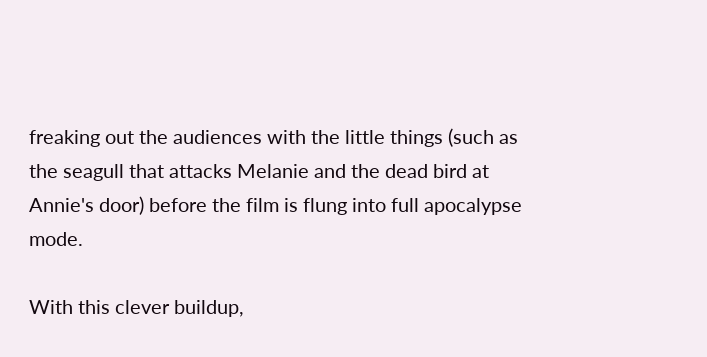freaking out the audiences with the little things (such as the seagull that attacks Melanie and the dead bird at Annie's door) before the film is flung into full apocalypse mode.

With this clever buildup,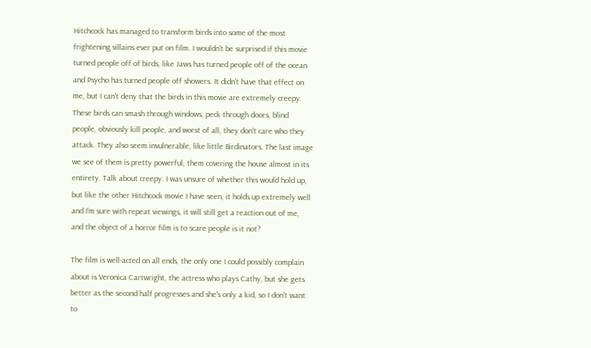Hitchcock has managed to transform birds into some of the most frightening villains ever put on film. I wouldn't be surprised if this movie turned people off of birds, like Jaws has turned people off of the ocean and Psycho has turned people off showers. It didn't have that effect on me, but I can't deny that the birds in this movie are extremely creepy. These birds can smash through windows, peck through doors, blind people, obviously kill people, and worst of all, they don't care who they attack. They also seem invulnerable, like little Birdinators. The last image we see of them is pretty powerful, them covering the house almost in its entirety. Talk about creepy. I was unsure of whether this would hold up, but like the other Hitchcock movie I have seen, it holds up extremely well and I'm sure with repeat viewings, it will still get a reaction out of me, and the object of a horror film is to scare people is it not?

The film is well-acted on all ends, the only one I could possibly complain about is Veronica Cartwright, the actress who plays Cathy, but she gets better as the second half progresses and she's only a kid, so I don't want to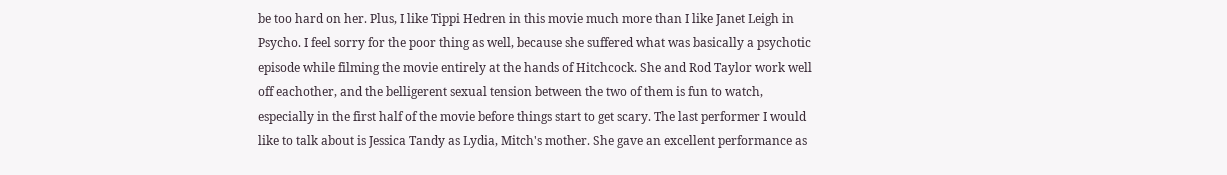be too hard on her. Plus, I like Tippi Hedren in this movie much more than I like Janet Leigh in Psycho. I feel sorry for the poor thing as well, because she suffered what was basically a psychotic episode while filming the movie entirely at the hands of Hitchcock. She and Rod Taylor work well off eachother, and the belligerent sexual tension between the two of them is fun to watch, especially in the first half of the movie before things start to get scary. The last performer I would like to talk about is Jessica Tandy as Lydia, Mitch's mother. She gave an excellent performance as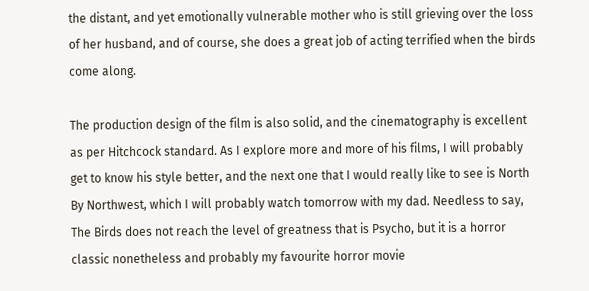the distant, and yet emotionally vulnerable mother who is still grieving over the loss of her husband, and of course, she does a great job of acting terrified when the birds come along.

The production design of the film is also solid, and the cinematography is excellent as per Hitchcock standard. As I explore more and more of his films, I will probably get to know his style better, and the next one that I would really like to see is North By Northwest, which I will probably watch tomorrow with my dad. Needless to say, The Birds does not reach the level of greatness that is Psycho, but it is a horror classic nonetheless and probably my favourite horror movie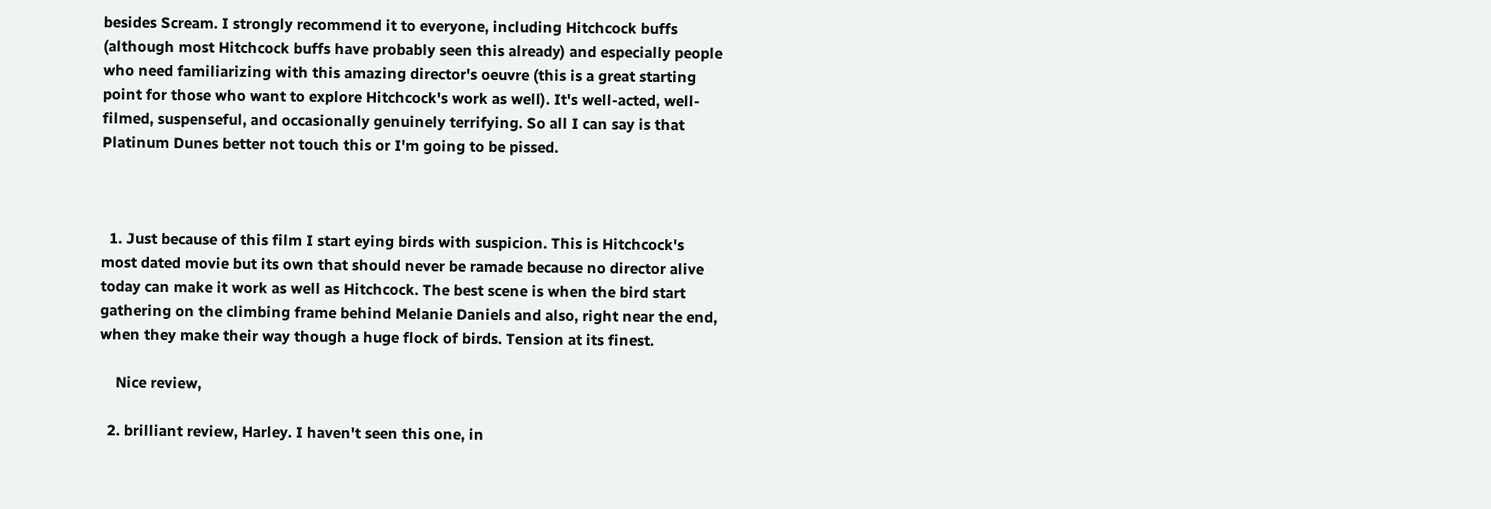besides Scream. I strongly recommend it to everyone, including Hitchcock buffs (although most Hitchcock buffs have probably seen this already) and especially people who need familiarizing with this amazing director's oeuvre (this is a great starting point for those who want to explore Hitchcock's work as well). It's well-acted, well-filmed, suspenseful, and occasionally genuinely terrifying. So all I can say is that Platinum Dunes better not touch this or I'm going to be pissed.



  1. Just because of this film I start eying birds with suspicion. This is Hitchcock's most dated movie but its own that should never be ramade because no director alive today can make it work as well as Hitchcock. The best scene is when the bird start gathering on the climbing frame behind Melanie Daniels and also, right near the end, when they make their way though a huge flock of birds. Tension at its finest.

    Nice review,

  2. brilliant review, Harley. I haven't seen this one, in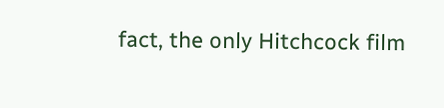fact, the only Hitchcock film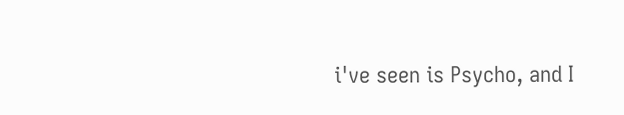i've seen is Psycho, and I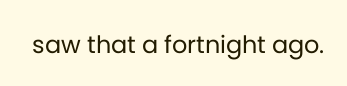saw that a fortnight ago.